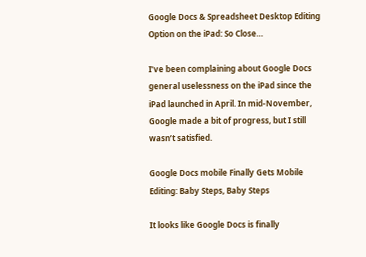Google Docs & Spreadsheet Desktop Editing Option on the iPad: So Close…

I’ve been complaining about Google Docs general uselessness on the iPad since the iPad launched in April. In mid-November, Google made a bit of progress, but I still wasn’t satisfied.

Google Docs mobile Finally Gets Mobile Editing: Baby Steps, Baby Steps

It looks like Google Docs is finally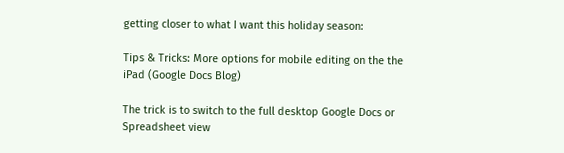getting closer to what I want this holiday season:

Tips & Tricks: More options for mobile editing on the the iPad (Google Docs Blog)

The trick is to switch to the full desktop Google Docs or Spreadsheet view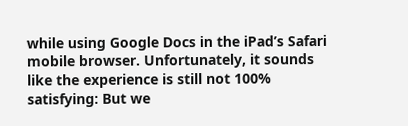while using Google Docs in the iPad’s Safari mobile browser. Unfortunately, it sounds like the experience is still not 100% satisfying: But we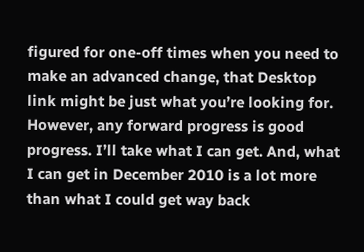figured for one-off times when you need to make an advanced change, that Desktop link might be just what you’re looking for. However, any forward progress is good progress. I’ll take what I can get. And, what I can get in December 2010 is a lot more than what I could get way back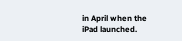in April when the iPad launched.